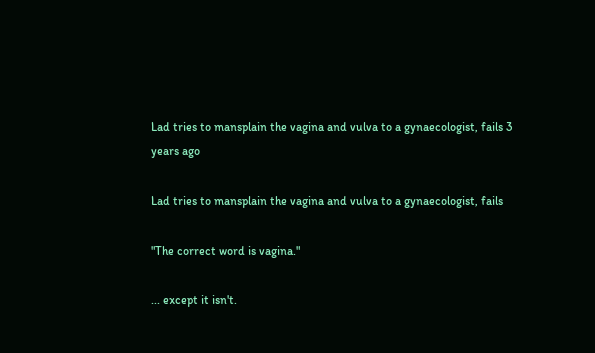Lad tries to mansplain the vagina and vulva to a gynaecologist, fails 3 years ago

Lad tries to mansplain the vagina and vulva to a gynaecologist, fails

"The correct word is vagina."

... except it isn't.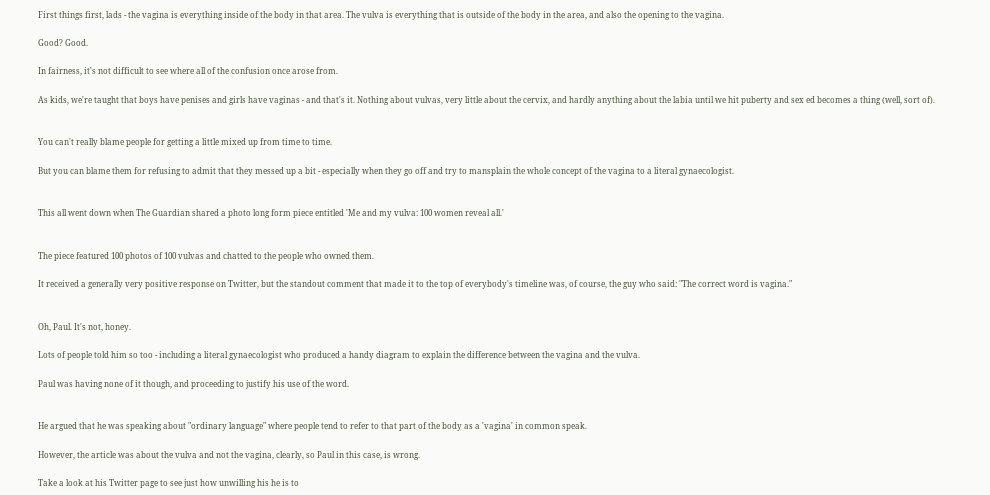First things first, lads - the vagina is everything inside of the body in that area. The vulva is everything that is outside of the body in the area, and also the opening to the vagina.

Good? Good.

In fairness, it's not difficult to see where all of the confusion once arose from.

As kids, we're taught that boys have penises and girls have vaginas - and that's it. Nothing about vulvas, very little about the cervix, and hardly anything about the labia until we hit puberty and sex ed becomes a thing (well, sort of).


You can't really blame people for getting a little mixed up from time to time.

But you can blame them for refusing to admit that they messed up a bit - especially when they go off and try to mansplain the whole concept of the vagina to a literal gynaecologist.


This all went down when The Guardian shared a photo long form piece entitled 'Me and my vulva: 100 women reveal all.'


The piece featured 100 photos of 100 vulvas and chatted to the people who owned them.

It received a generally very positive response on Twitter, but the standout comment that made it to the top of everybody's timeline was, of course, the guy who said: "The correct word is vagina."


Oh, Paul. It's not, honey.

Lots of people told him so too - including a literal gynaecologist who produced a handy diagram to explain the difference between the vagina and the vulva.

Paul was having none of it though, and proceeding to justify his use of the word.


He argued that he was speaking about "ordinary language" where people tend to refer to that part of the body as a 'vagina' in common speak.

However, the article was about the vulva and not the vagina, clearly, so Paul in this case, is wrong.

Take a look at his Twitter page to see just how unwilling his he is to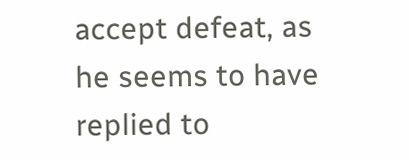accept defeat, as he seems to have replied to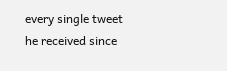every single tweet he received since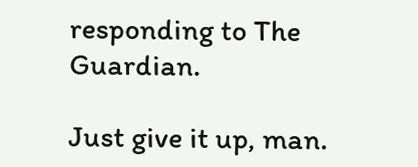responding to The Guardian.

Just give it up, man.